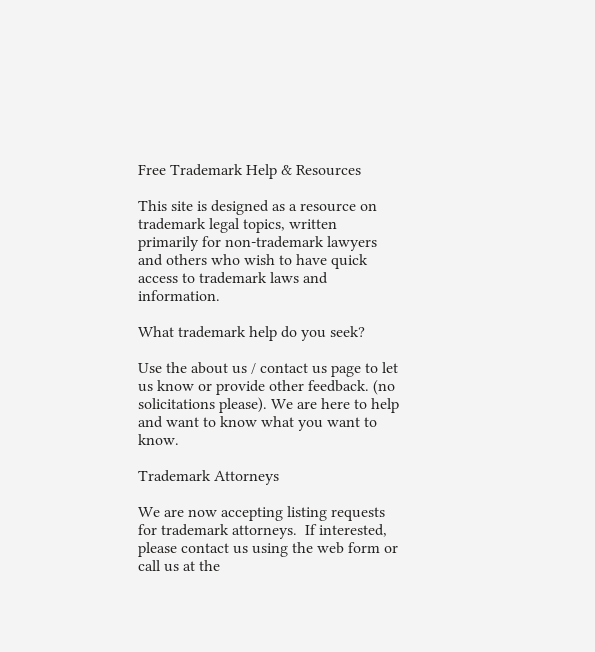Free Trademark Help & Resources

This site is designed as a resource on trademark legal topics, written primarily for non-trademark lawyers and others who wish to have quick access to trademark laws and information.

What trademark help do you seek?

Use the about us / contact us page to let us know or provide other feedback. (no solicitations please). We are here to help and want to know what you want to know.

Trademark Attorneys

We are now accepting listing requests for trademark attorneys.  If interested, please contact us using the web form or call us at the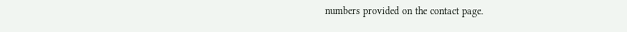numbers provided on the contact page.